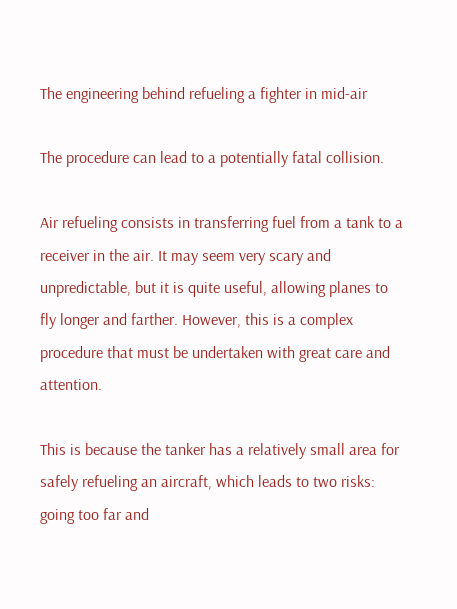The engineering behind refueling a fighter in mid-air

The procedure can lead to a potentially fatal collision.

Air refueling consists in transferring fuel from a tank to a receiver in the air. It may seem very scary and unpredictable, but it is quite useful, allowing planes to fly longer and farther. However, this is a complex procedure that must be undertaken with great care and attention.

This is because the tanker has a relatively small area for safely refueling an aircraft, which leads to two risks: going too far and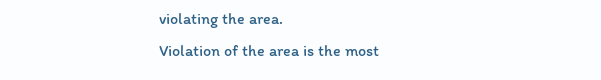violating the area.
Violation of the area is the most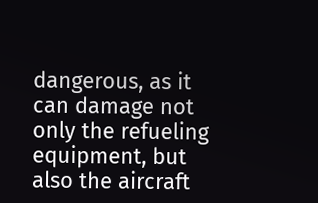dangerous, as it can damage not only the refueling equipment, but also the aircraft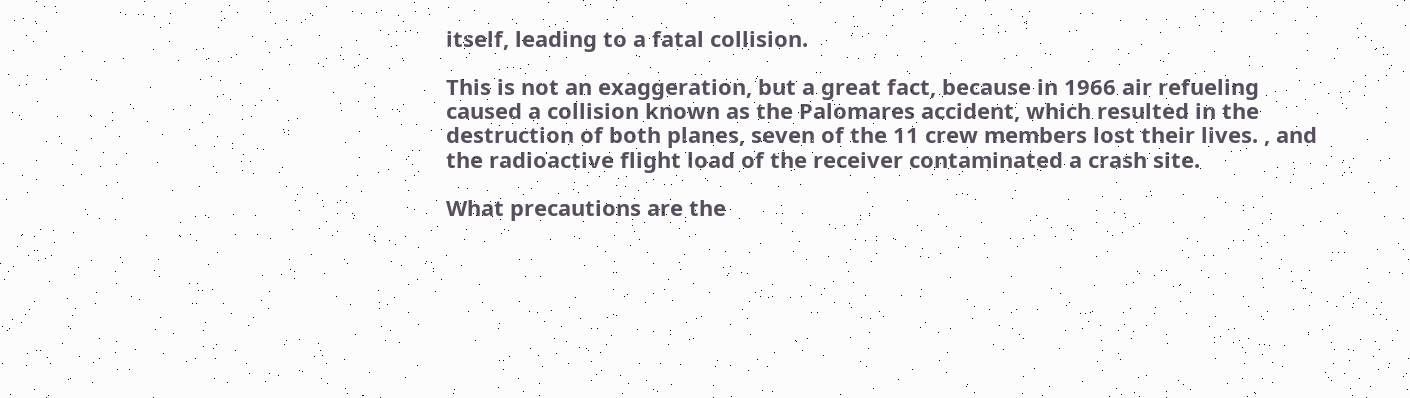itself, leading to a fatal collision.

This is not an exaggeration, but a great fact, because in 1966 air refueling caused a collision known as the Palomares accident, which resulted in the destruction of both planes, seven of the 11 crew members lost their lives. , and the radioactive flight load of the receiver contaminated a crash site.

What precautions are the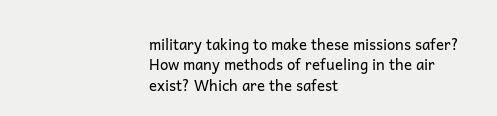military taking to make these missions safer? How many methods of refueling in the air exist? Which are the safest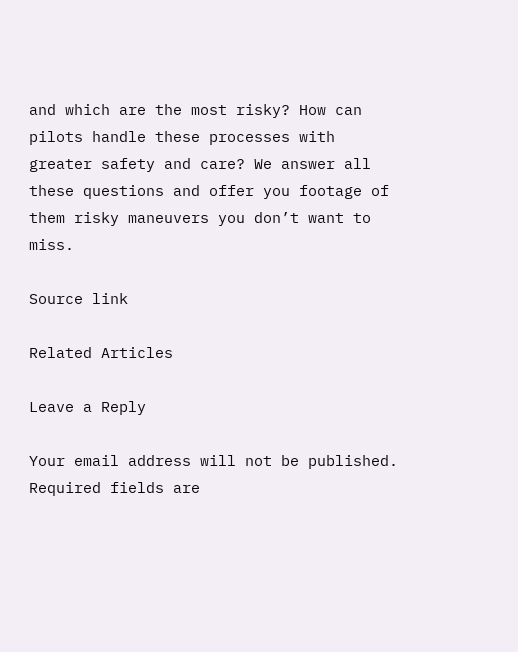and which are the most risky? How can pilots handle these processes with greater safety and care? We answer all these questions and offer you footage of them risky maneuvers you don’t want to miss.

Source link

Related Articles

Leave a Reply

Your email address will not be published. Required fields are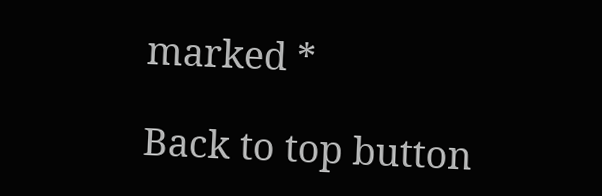marked *

Back to top button